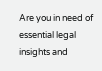Are you in need of essential legal insights and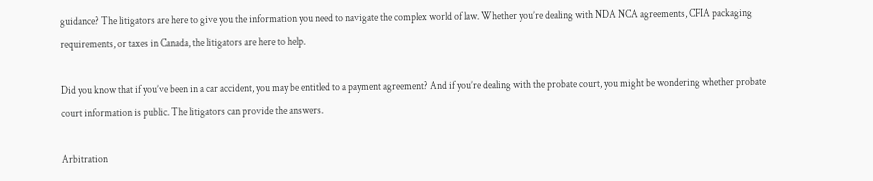guidance? The litigators are here to give you the information you need to navigate the complex world of law. Whether you’re dealing with NDA NCA agreements, CFIA packaging requirements, or taxes in Canada, the litigators are here to help.

Did you know that if you’ve been in a car accident, you may be entitled to a payment agreement? And if you’re dealing with the probate court, you might be wondering whether probate court information is public. The litigators can provide the answers.

Arbitration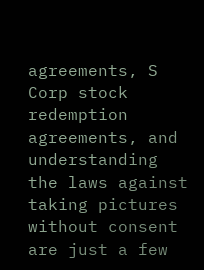agreements, S Corp stock redemption agreements, and understanding the laws against taking pictures without consent are just a few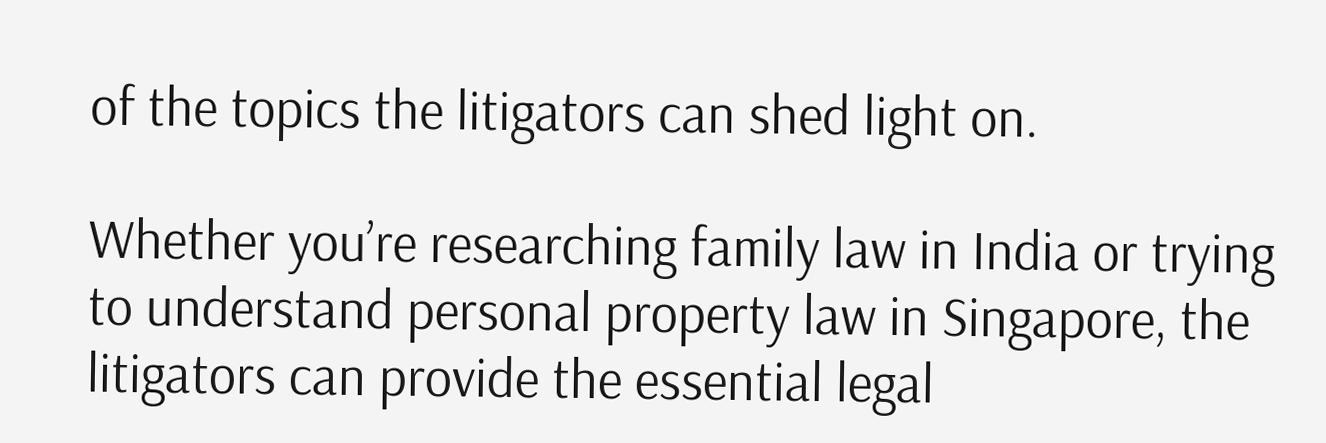of the topics the litigators can shed light on.

Whether you’re researching family law in India or trying to understand personal property law in Singapore, the litigators can provide the essential legal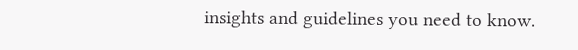insights and guidelines you need to know.